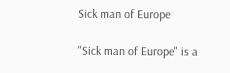Sick man of Europe

"Sick man of Europe" is a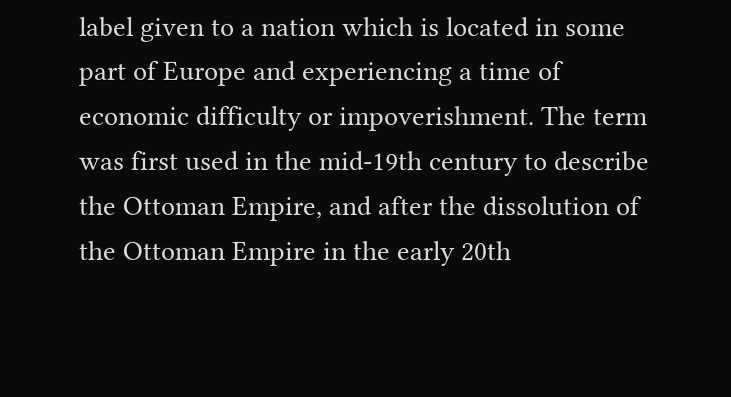label given to a nation which is located in some part of Europe and experiencing a time of economic difficulty or impoverishment. The term was first used in the mid-19th century to describe the Ottoman Empire, and after the dissolution of the Ottoman Empire in the early 20th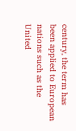century, the term has been applied to European nations such as the United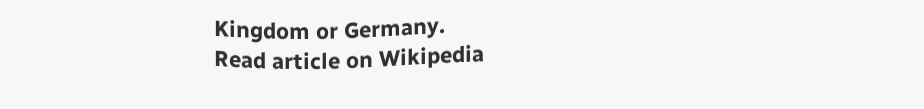Kingdom or Germany.
Read article on Wikipedia